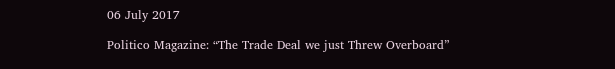06 July 2017

Politico Magazine: “The Trade Deal we just Threw Overboard”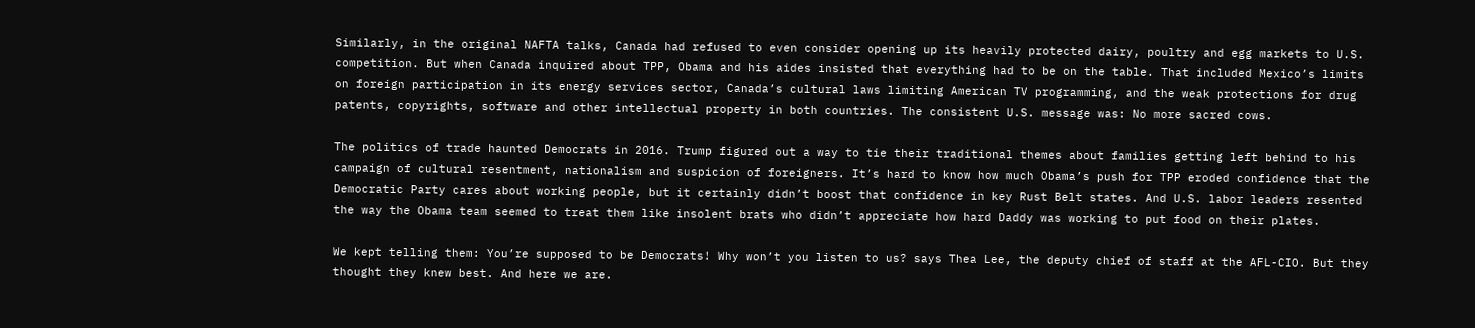Similarly, in the original NAFTA talks, Canada had refused to even consider opening up its heavily protected dairy, poultry and egg markets to U.S. competition. But when Canada inquired about TPP, Obama and his aides insisted that everything had to be on the table. That included Mexico’s limits on foreign participation in its energy services sector, Canada’s cultural laws limiting American TV programming, and the weak protections for drug patents, copyrights, software and other intellectual property in both countries. The consistent U.S. message was: No more sacred cows.

The politics of trade haunted Democrats in 2016. Trump figured out a way to tie their traditional themes about families getting left behind to his campaign of cultural resentment, nationalism and suspicion of foreigners. It’s hard to know how much Obama’s push for TPP eroded confidence that the Democratic Party cares about working people, but it certainly didn’t boost that confidence in key Rust Belt states. And U.S. labor leaders resented the way the Obama team seemed to treat them like insolent brats who didn’t appreciate how hard Daddy was working to put food on their plates.

We kept telling them: You’re supposed to be Democrats! Why won’t you listen to us? says Thea Lee, the deputy chief of staff at the AFL-CIO. But they thought they knew best. And here we are.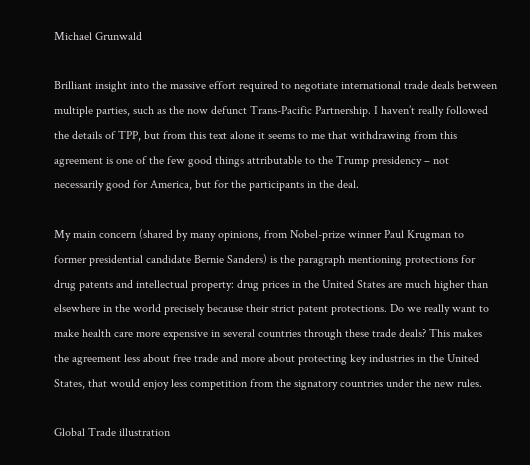Michael Grunwald

Brilliant insight into the massive effort required to negotiate international trade deals between multiple parties, such as the now defunct Trans-Pacific Partnership. I haven’t really followed the details of TPP, but from this text alone it seems to me that withdrawing from this agreement is one of the few good things attributable to the Trump presidency – not necessarily good for America, but for the participants in the deal.

My main concern (shared by many opinions, from Nobel-prize winner Paul Krugman to former presidential candidate Bernie Sanders) is the paragraph mentioning protections for drug patents and intellectual property: drug prices in the United States are much higher than elsewhere in the world precisely because their strict patent protections. Do we really want to make health care more expensive in several countries through these trade deals? This makes the agreement less about free trade and more about protecting key industries in the United States, that would enjoy less competition from the signatory countries under the new rules.

Global Trade illustration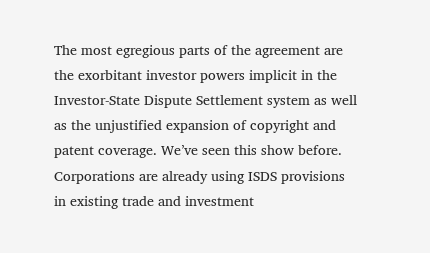The most egregious parts of the agreement are the exorbitant investor powers implicit in the Investor-State Dispute Settlement system as well as the unjustified expansion of copyright and patent coverage. We’ve seen this show before. Corporations are already using ISDS provisions in existing trade and investment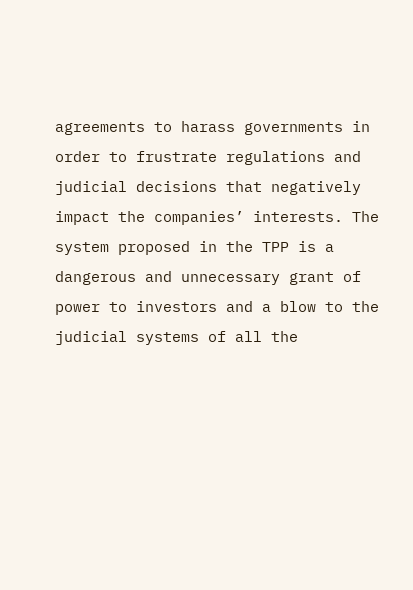agreements to harass governments in order to frustrate regulations and judicial decisions that negatively impact the companies’ interests. The system proposed in the TPP is a dangerous and unnecessary grant of power to investors and a blow to the judicial systems of all the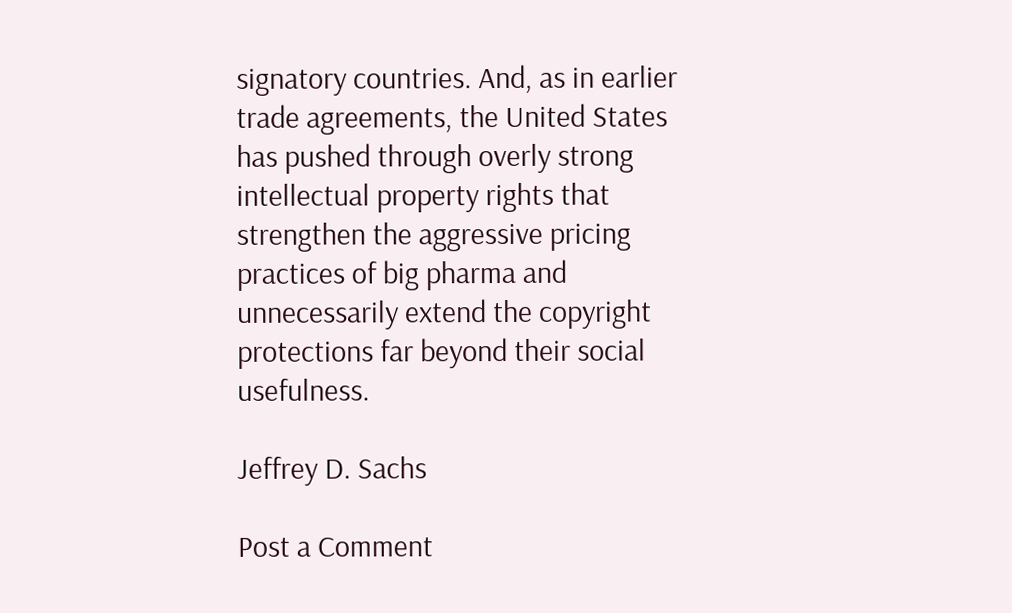signatory countries. And, as in earlier trade agreements, the United States has pushed through overly strong intellectual property rights that strengthen the aggressive pricing practices of big pharma and unnecessarily extend the copyright protections far beyond their social usefulness.

Jeffrey D. Sachs

Post a Comment